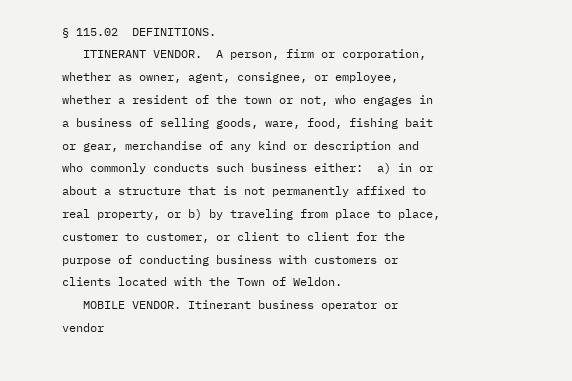§ 115.02  DEFINITIONS.
   ITINERANT VENDOR.  A person, firm or corporation, whether as owner, agent, consignee, or employee, whether a resident of the town or not, who engages in a business of selling goods, ware, food, fishing bait or gear, merchandise of any kind or description and who commonly conducts such business either:  a) in or about a structure that is not permanently affixed to real property, or b) by traveling from place to place, customer to customer, or client to client for the purpose of conducting business with customers or clients located with the Town of Weldon.
   MOBILE VENDOR. Itinerant business operator or vendor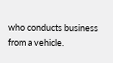who conducts business from a vehicle.